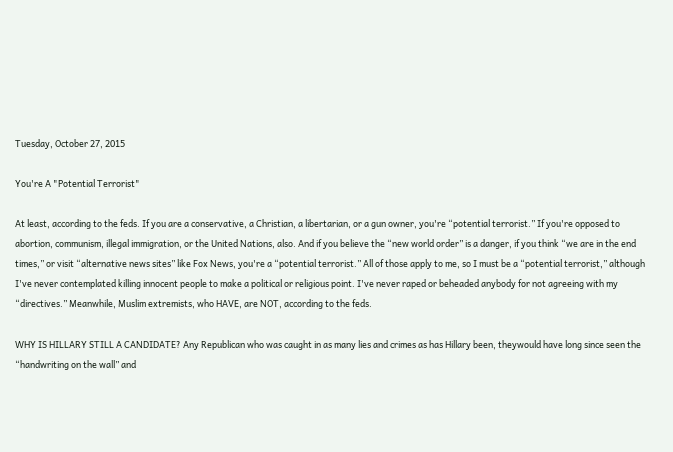Tuesday, October 27, 2015

You're A "Potential Terrorist"

At least, according to the feds. If you are a conservative, a Christian, a libertarian, or a gun owner, you're “potential terrorist.” If you're opposed to abortion, communism, illegal immigration, or the United Nations, also. And if you believe the “new world order” is a danger, if you think “we are in the end times,” or visit “alternative news sites” like Fox News, you're a “potential terrorist.” All of those apply to me, so I must be a “potential terrorist,” although I've never contemplated killing innocent people to make a political or religious point. I've never raped or beheaded anybody for not agreeing with my “directives.” Meanwhile, Muslim extremists, who HAVE, are NOT, according to the feds.

WHY IS HILLARY STILL A CANDIDATE? Any Republican who was caught in as many lies and crimes as has Hillary been, theywould have long since seen the “handwriting on the wall” and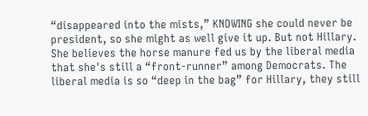“disappeared into the mists,” KNOWING she could never be president, so she might as well give it up. But not Hillary. She believes the horse manure fed us by the liberal media that she's still a “front-runner” among Democrats. The liberal media is so “deep in the bag” for Hillary, they still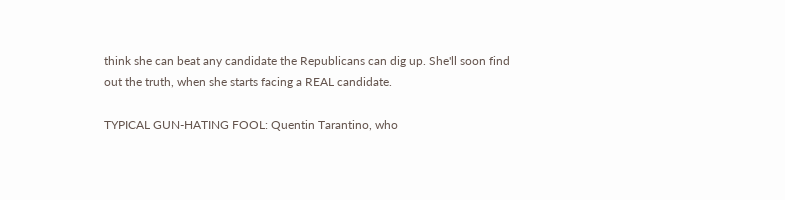think she can beat any candidate the Republicans can dig up. She'll soon find out the truth, when she starts facing a REAL candidate.

TYPICAL GUN-HATING FOOL: Quentin Tarantino, who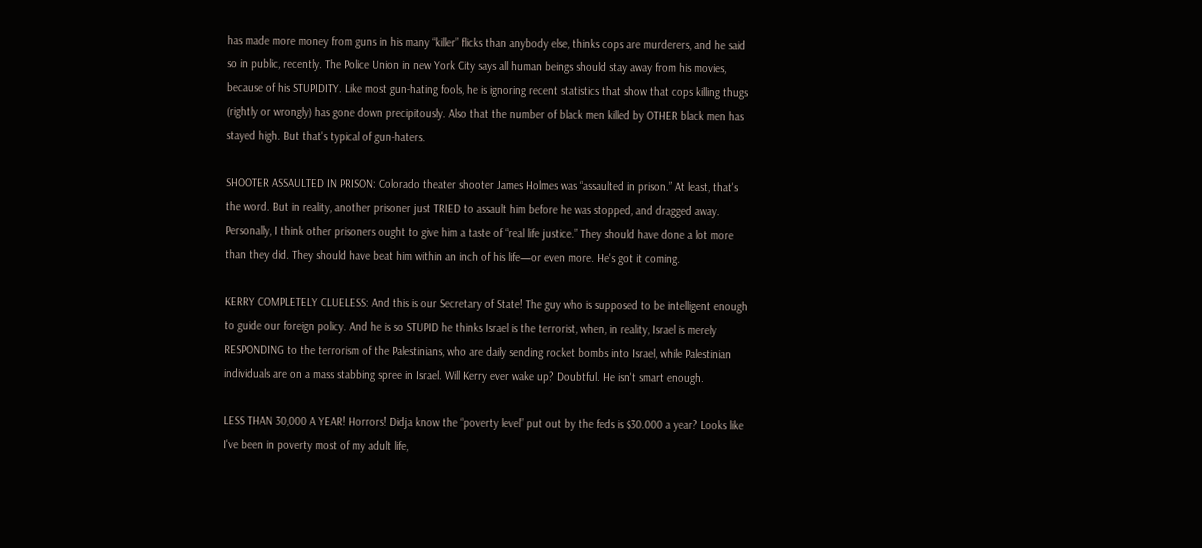has made more money from guns in his many “killer” flicks than anybody else, thinks cops are murderers, and he said so in public, recently. The Police Union in new York City says all human beings should stay away from his movies, because of his STUPIDITY. Like most gun-hating fools, he is ignoring recent statistics that show that cops killing thugs (rightly or wrongly) has gone down precipitously. Also that the number of black men killed by OTHER black men has stayed high. But that's typical of gun-haters.

SHOOTER ASSAULTED IN PRISON: Colorado theater shooter James Holmes was “assaulted in prison.” At least, that's the word. But in reality, another prisoner just TRIED to assault him before he was stopped, and dragged away. Personally, I think other prisoners ought to give him a taste of “real life justice.” They should have done a lot more than they did. They should have beat him within an inch of his life—or even more. He's got it coming.

KERRY COMPLETELY CLUELESS: And this is our Secretary of State! The guy who is supposed to be intelligent enough to guide our foreign policy. And he is so STUPID he thinks Israel is the terrorist, when, in reality, Israel is merely RESPONDING to the terrorism of the Palestinians, who are daily sending rocket bombs into Israel, while Palestinian individuals are on a mass stabbing spree in Israel. Will Kerry ever wake up? Doubtful. He isn't smart enough.

LESS THAN 30,000 A YEAR! Horrors! Didja know the “poverty level” put out by the feds is $30.000 a year? Looks like I've been in poverty most of my adult life,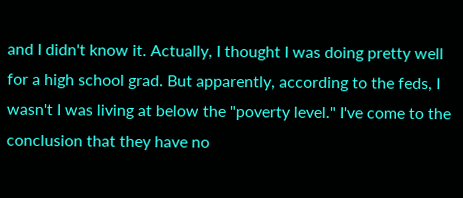and I didn't know it. Actually, I thought I was doing pretty well for a high school grad. But apparently, according to the feds, I wasn't I was living at below the "poverty level." I've come to the conclusion that they have no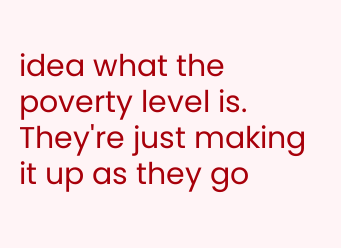idea what the poverty level is. They're just making it up as they go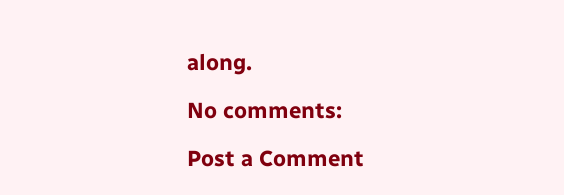along.

No comments:

Post a Comment